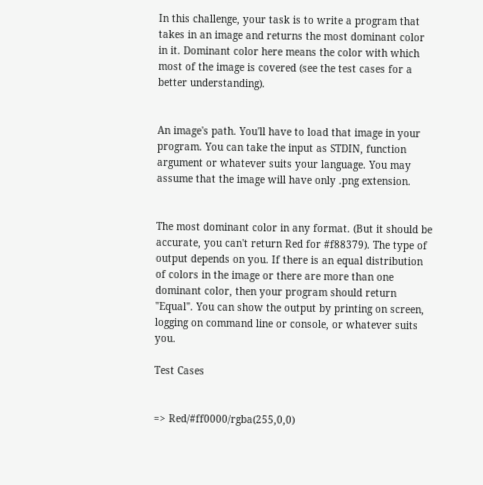In this challenge, your task is to write a program that takes in an image and returns the most dominant color in it. Dominant color here means the color with which most of the image is covered (see the test cases for a better understanding).


An image's path. You'll have to load that image in your program. You can take the input as STDIN, function argument or whatever suits your language. You may assume that the image will have only .png extension.


The most dominant color in any format. (But it should be accurate, you can't return Red for #f88379). The type of output depends on you. If there is an equal distribution of colors in the image or there are more than one dominant color, then your program should return "Equal". You can show the output by printing on screen, logging on command line or console, or whatever suits you.

Test Cases


=> Red/#ff0000/rgba(255,0,0)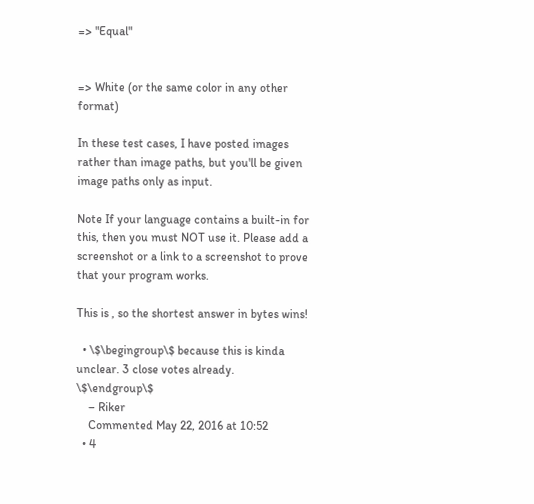=> "Equal"


=> White (or the same color in any other format)

In these test cases, I have posted images rather than image paths, but you'll be given image paths only as input.

Note If your language contains a built-in for this, then you must NOT use it. Please add a screenshot or a link to a screenshot to prove that your program works.

This is , so the shortest answer in bytes wins!

  • \$\begingroup\$ because this is kinda unclear. 3 close votes already. \$\endgroup\$
    – Riker
    Commented May 22, 2016 at 10:52
  • 4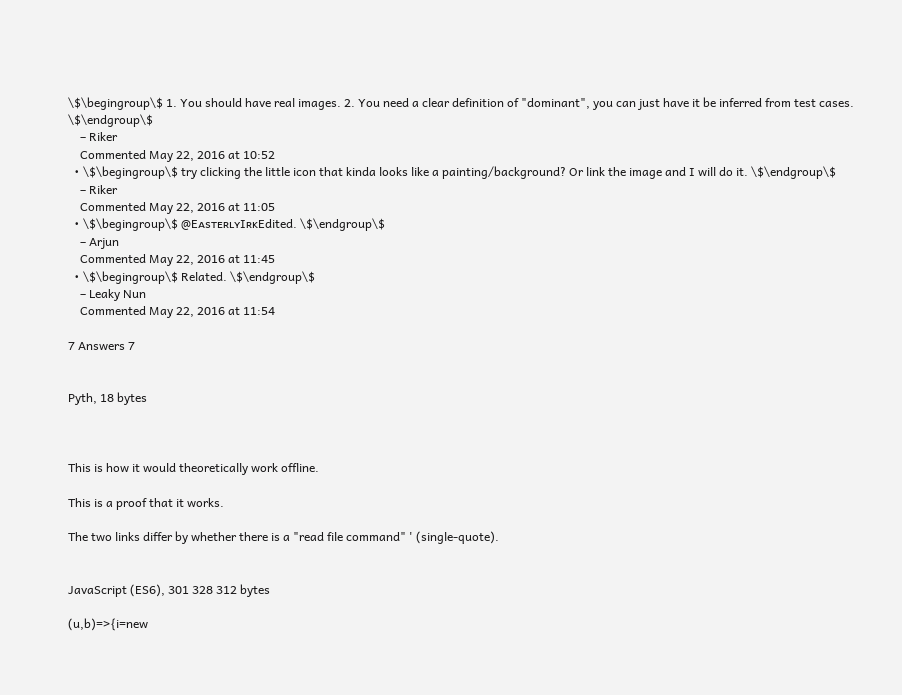\$\begingroup\$ 1. You should have real images. 2. You need a clear definition of "dominant", you can just have it be inferred from test cases. \$\endgroup\$
    – Riker
    Commented May 22, 2016 at 10:52
  • \$\begingroup\$ try clicking the little icon that kinda looks like a painting/background? Or link the image and I will do it. \$\endgroup\$
    – Riker
    Commented May 22, 2016 at 11:05
  • \$\begingroup\$ @EᴀsᴛᴇʀʟʏIʀᴋEdited. \$\endgroup\$
    – Arjun
    Commented May 22, 2016 at 11:45
  • \$\begingroup\$ Related. \$\endgroup\$
    – Leaky Nun
    Commented May 22, 2016 at 11:54

7 Answers 7


Pyth, 18 bytes



This is how it would theoretically work offline.

This is a proof that it works.

The two links differ by whether there is a "read file command" ' (single-quote).


JavaScript (ES6), 301 328 312 bytes

(u,b)=>{i=new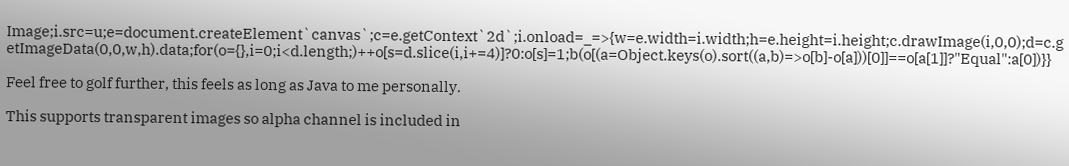Image;i.src=u;e=document.createElement`canvas`;c=e.getContext`2d`;i.onload=_=>{w=e.width=i.width;h=e.height=i.height;c.drawImage(i,0,0);d=c.getImageData(0,0,w,h).data;for(o={},i=0;i<d.length;)++o[s=d.slice(i,i+=4)]?0:o[s]=1;b(o[(a=Object.keys(o).sort((a,b)=>o[b]-o[a]))[0]]==o[a[1]]?"Equal":a[0])}}

Feel free to golf further, this feels as long as Java to me personally.

This supports transparent images so alpha channel is included in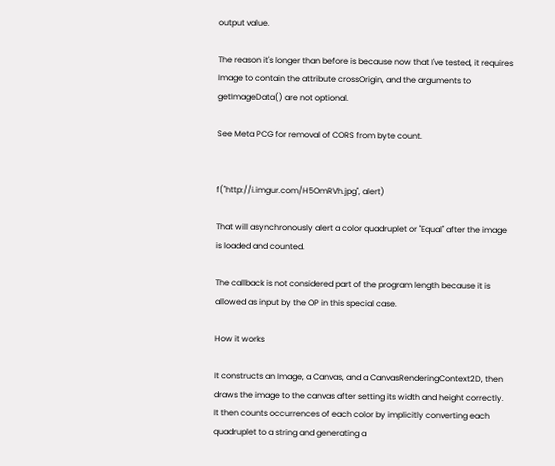output value.

The reason it's longer than before is because now that I've tested, it requires Image to contain the attribute crossOrigin, and the arguments to getImageData() are not optional.

See Meta PCG for removal of CORS from byte count.


f("http://i.imgur.com/H5OmRVh.jpg", alert)

That will asynchronously alert a color quadruplet or "Equal" after the image is loaded and counted.

The callback is not considered part of the program length because it is allowed as input by the OP in this special case.

How it works

It constructs an Image, a Canvas, and a CanvasRenderingContext2D, then draws the image to the canvas after setting its width and height correctly. It then counts occurrences of each color by implicitly converting each quadruplet to a string and generating a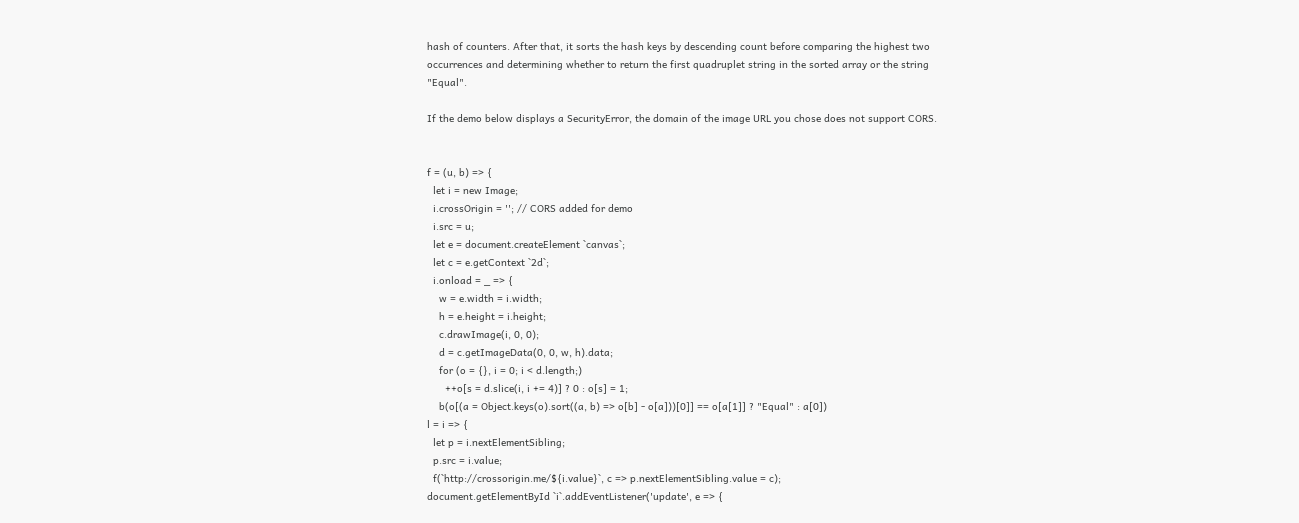hash of counters. After that, it sorts the hash keys by descending count before comparing the highest two occurrences and determining whether to return the first quadruplet string in the sorted array or the string "Equal".

If the demo below displays a SecurityError, the domain of the image URL you chose does not support CORS.


f = (u, b) => {
  let i = new Image;
  i.crossOrigin = ''; // CORS added for demo
  i.src = u;
  let e = document.createElement `canvas`;
  let c = e.getContext `2d`;
  i.onload = _ => {
    w = e.width = i.width;
    h = e.height = i.height;
    c.drawImage(i, 0, 0);
    d = c.getImageData(0, 0, w, h).data;
    for (o = {}, i = 0; i < d.length;)
      ++o[s = d.slice(i, i += 4)] ? 0 : o[s] = 1;
    b(o[(a = Object.keys(o).sort((a, b) => o[b] - o[a]))[0]] == o[a[1]] ? "Equal" : a[0])
l = i => {
  let p = i.nextElementSibling;
  p.src = i.value;
  f(`http://crossorigin.me/${i.value}`, c => p.nextElementSibling.value = c);
document.getElementById `i`.addEventListener('update', e => {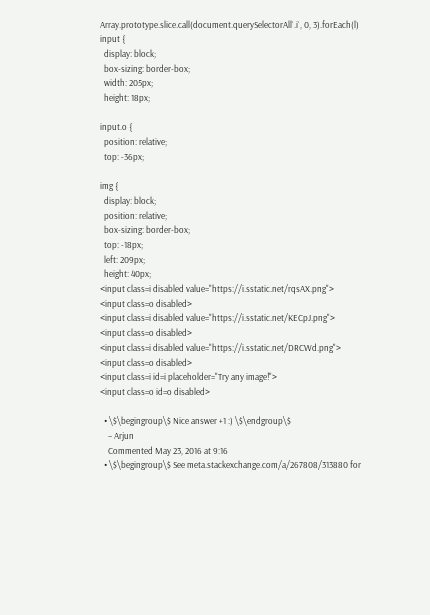Array.prototype.slice.call(document.querySelectorAll`.i`, 0, 3).forEach(l)
input {
  display: block;
  box-sizing: border-box;
  width: 205px;
  height: 18px;

input.o {
  position: relative;
  top: -36px;

img {
  display: block;
  position: relative;
  box-sizing: border-box;
  top: -18px;
  left: 209px;
  height: 40px;
<input class=i disabled value="https://i.sstatic.net/rqsAX.png">
<input class=o disabled>
<input class=i disabled value="https://i.sstatic.net/KECpJ.png">
<input class=o disabled>
<input class=i disabled value="https://i.sstatic.net/DRCWd.png">
<input class=o disabled>
<input class=i id=i placeholder="Try any image!">
<input class=o id=o disabled>

  • \$\begingroup\$ Nice answer +1 :) \$\endgroup\$
    – Arjun
    Commented May 23, 2016 at 9:16
  • \$\begingroup\$ See meta.stackexchange.com/a/267808/313880 for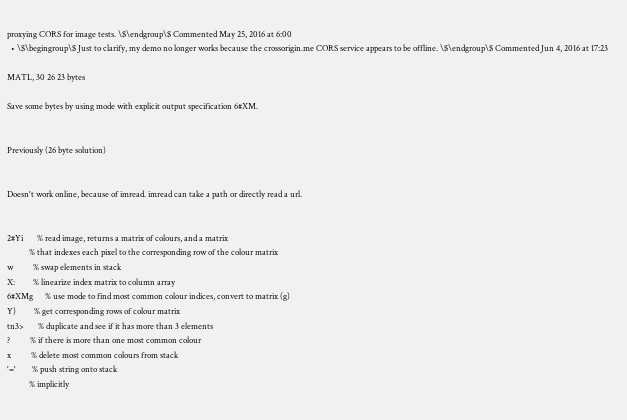proxying CORS for image tests. \$\endgroup\$ Commented May 25, 2016 at 6:00
  • \$\begingroup\$ Just to clarify, my demo no longer works because the crossorigin.me CORS service appears to be offline. \$\endgroup\$ Commented Jun 4, 2016 at 17:23

MATL, 30 26 23 bytes

Save some bytes by using mode with explicit output specification 6#XM.


Previously (26 byte solution)


Doesn't work online, because of imread. imread can take a path or directly read a url.


2#Yi       % read image, returns a matrix of colours, and a matrix
           % that indexes each pixel to the corresponding row of the colour matrix
w          % swap elements in stack
X:         % linearize index matrix to column array
6#XMg      % use mode to find most common colour indices, convert to matrix (g)
Y)         % get corresponding rows of colour matrix
tn3>       % duplicate and see if it has more than 3 elements
?          % if there is more than one most common colour
x          % delete most common colours from stack
'='        % push string onto stack
           % implicitly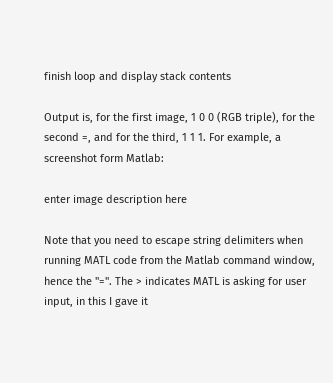finish loop and display stack contents

Output is, for the first image, 1 0 0 (RGB triple), for the second =, and for the third, 1 1 1. For example, a screenshot form Matlab:

enter image description here

Note that you need to escape string delimiters when running MATL code from the Matlab command window, hence the ''=''. The > indicates MATL is asking for user input, in this I gave it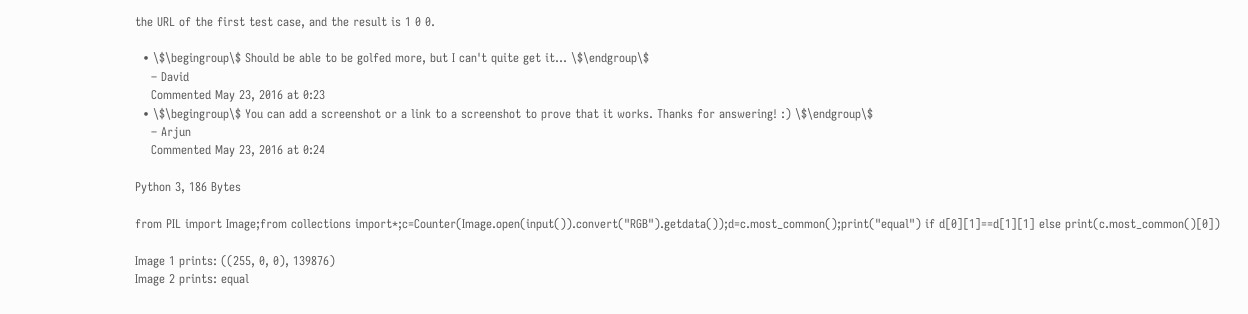the URL of the first test case, and the result is 1 0 0.

  • \$\begingroup\$ Should be able to be golfed more, but I can't quite get it... \$\endgroup\$
    – David
    Commented May 23, 2016 at 0:23
  • \$\begingroup\$ You can add a screenshot or a link to a screenshot to prove that it works. Thanks for answering! :) \$\endgroup\$
    – Arjun
    Commented May 23, 2016 at 0:24

Python 3, 186 Bytes

from PIL import Image;from collections import*;c=Counter(Image.open(input()).convert("RGB").getdata());d=c.most_common();print("equal") if d[0][1]==d[1][1] else print(c.most_common()[0])

Image 1 prints: ((255, 0, 0), 139876)
Image 2 prints: equal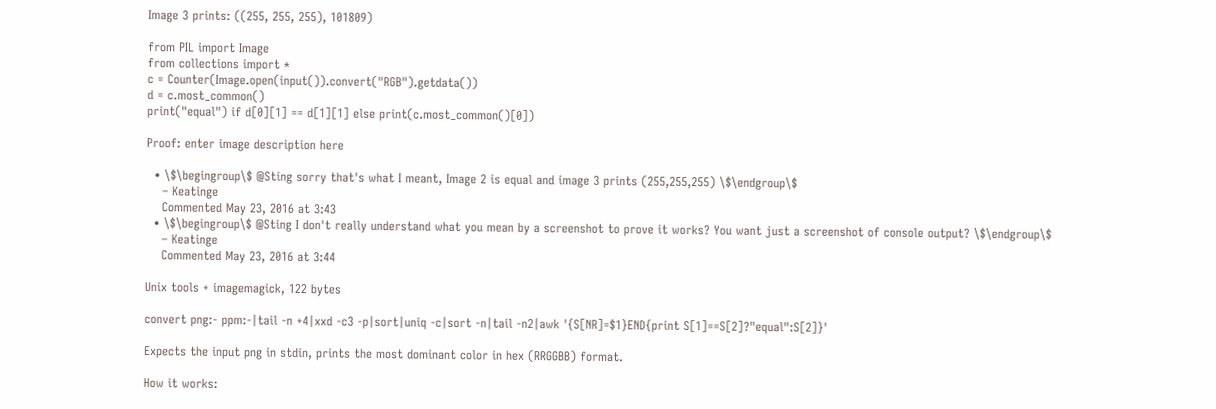Image 3 prints: ((255, 255, 255), 101809)

from PIL import Image
from collections import *
c = Counter(Image.open(input()).convert("RGB").getdata())
d = c.most_common()
print("equal") if d[0][1] == d[1][1] else print(c.most_common()[0])

Proof: enter image description here

  • \$\begingroup\$ @Sting sorry that's what I meant, Image 2 is equal and image 3 prints (255,255,255) \$\endgroup\$
    – Keatinge
    Commented May 23, 2016 at 3:43
  • \$\begingroup\$ @Sting I don't really understand what you mean by a screenshot to prove it works? You want just a screenshot of console output? \$\endgroup\$
    – Keatinge
    Commented May 23, 2016 at 3:44

Unix tools + imagemagick, 122 bytes

convert png:- ppm:-|tail -n +4|xxd -c3 -p|sort|uniq -c|sort -n|tail -n2|awk '{S[NR]=$1}END{print S[1]==S[2]?"equal":S[2]}'

Expects the input png in stdin, prints the most dominant color in hex (RRGGBB) format.

How it works: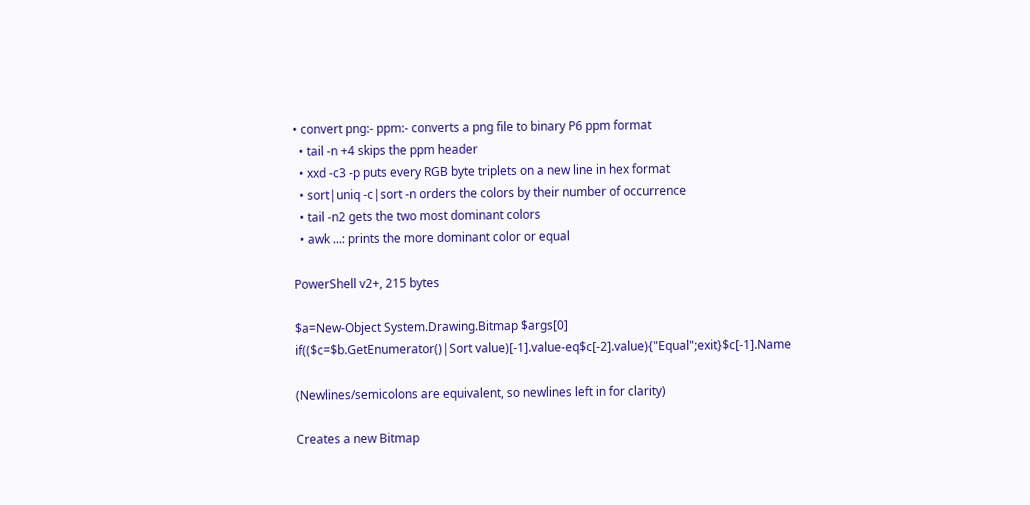• convert png:- ppm:- converts a png file to binary P6 ppm format
  • tail -n +4 skips the ppm header
  • xxd -c3 -p puts every RGB byte triplets on a new line in hex format
  • sort|uniq -c|sort -n orders the colors by their number of occurrence
  • tail -n2 gets the two most dominant colors
  • awk ...: prints the more dominant color or equal

PowerShell v2+, 215 bytes

$a=New-Object System.Drawing.Bitmap $args[0]
if(($c=$b.GetEnumerator()|Sort value)[-1].value-eq$c[-2].value){"Equal";exit}$c[-1].Name

(Newlines/semicolons are equivalent, so newlines left in for clarity)

Creates a new Bitmap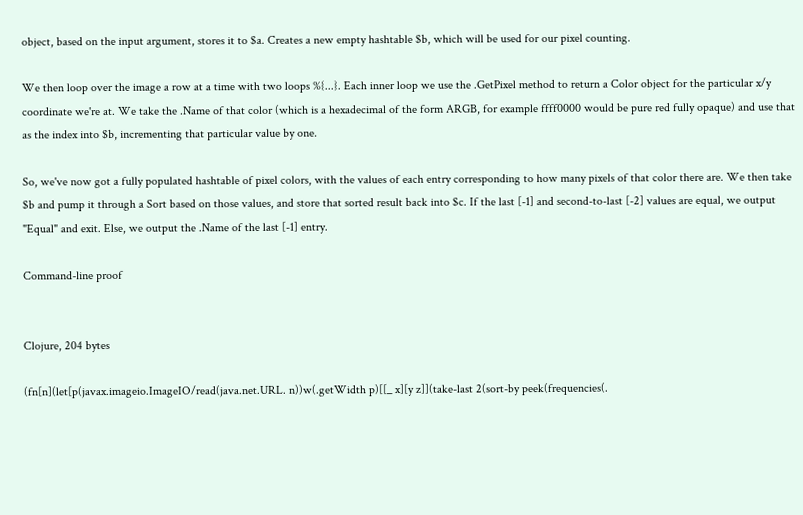object, based on the input argument, stores it to $a. Creates a new empty hashtable $b, which will be used for our pixel counting.

We then loop over the image a row at a time with two loops %{...}. Each inner loop we use the .GetPixel method to return a Color object for the particular x/y coordinate we're at. We take the .Name of that color (which is a hexadecimal of the form ARGB, for example ffff0000 would be pure red fully opaque) and use that as the index into $b, incrementing that particular value by one.

So, we've now got a fully populated hashtable of pixel colors, with the values of each entry corresponding to how many pixels of that color there are. We then take $b and pump it through a Sort based on those values, and store that sorted result back into $c. If the last [-1] and second-to-last [-2] values are equal, we output "Equal" and exit. Else, we output the .Name of the last [-1] entry.

Command-line proof


Clojure, 204 bytes

(fn[n](let[p(javax.imageio.ImageIO/read(java.net.URL. n))w(.getWidth p)[[_ x][y z]](take-last 2(sort-by peek(frequencies(.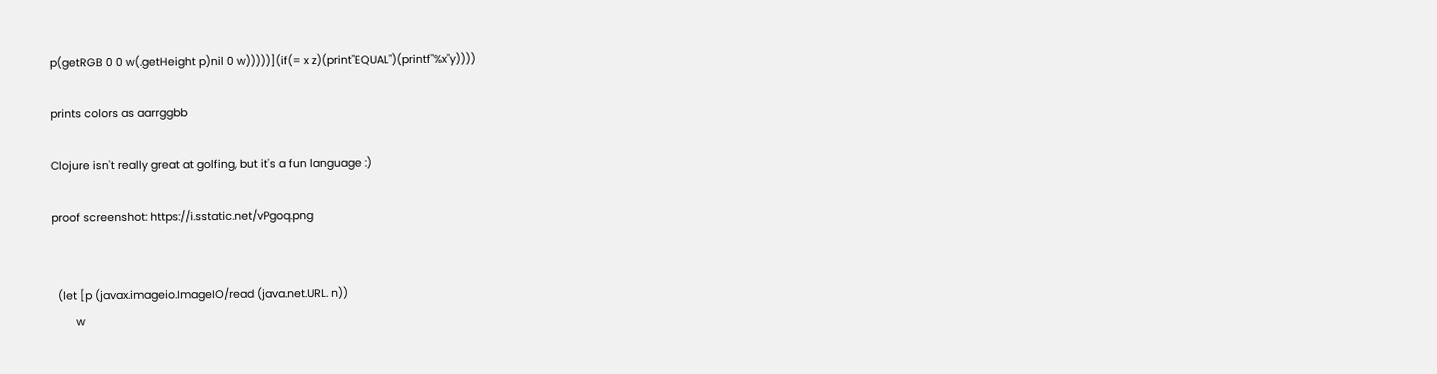p(getRGB 0 0 w(.getHeight p)nil 0 w)))))](if(= x z)(print"EQUAL")(printf"%x"y))))

prints colors as aarrggbb

Clojure isn't really great at golfing, but it's a fun language :)

proof screenshot: https://i.sstatic.net/vPgoq.png


  (let [p (javax.imageio.ImageIO/read (java.net.URL. n))
        w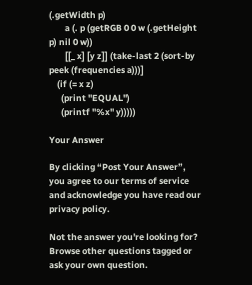(.getWidth p)
        a (. p (getRGB 0 0 w (.getHeight p) nil 0 w))
        [[_ x] [y z]] (take-last 2 (sort-by peek (frequencies a)))]
    (if (= x z)
      (print "EQUAL")
      (printf "%x" y)))))

Your Answer

By clicking “Post Your Answer”, you agree to our terms of service and acknowledge you have read our privacy policy.

Not the answer you're looking for? Browse other questions tagged or ask your own question.